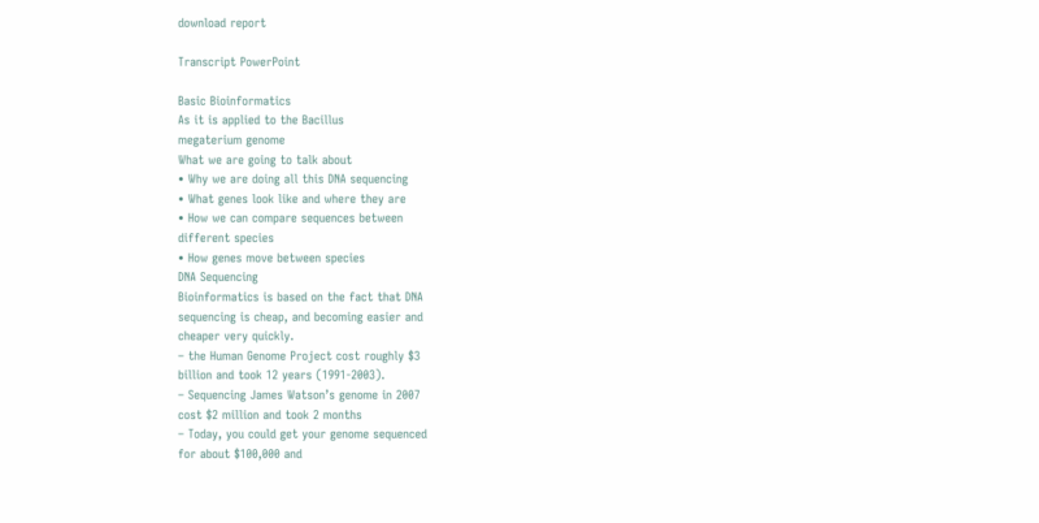download report

Transcript PowerPoint

Basic Bioinformatics
As it is applied to the Bacillus
megaterium genome
What we are going to talk about
• Why we are doing all this DNA sequencing
• What genes look like and where they are
• How we can compare sequences between
different species
• How genes move between species
DNA Sequencing
Bioinformatics is based on the fact that DNA
sequencing is cheap, and becoming easier and
cheaper very quickly.
– the Human Genome Project cost roughly $3
billion and took 12 years (1991-2003).
– Sequencing James Watson’s genome in 2007
cost $2 million and took 2 months
– Today, you could get your genome sequenced
for about $100,000 and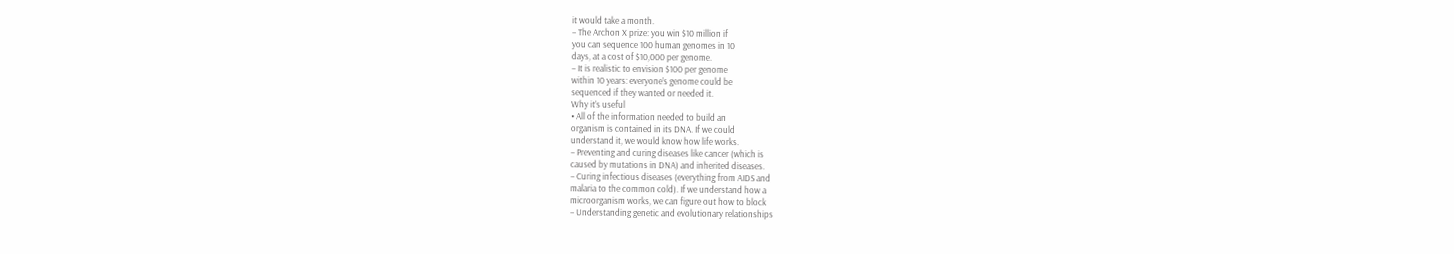it would take a month.
– The Archon X prize: you win $10 million if
you can sequence 100 human genomes in 10
days, at a cost of $10,000 per genome.
– It is realistic to envision $100 per genome
within 10 years: everyone’s genome could be
sequenced if they wanted or needed it.
Why it’s useful
• All of the information needed to build an
organism is contained in its DNA. If we could
understand it, we would know how life works.
– Preventing and curing diseases like cancer (which is
caused by mutations in DNA) and inherited diseases.
– Curing infectious diseases (everything from AIDS and
malaria to the common cold). If we understand how a
microorganism works, we can figure out how to block
– Understanding genetic and evolutionary relationships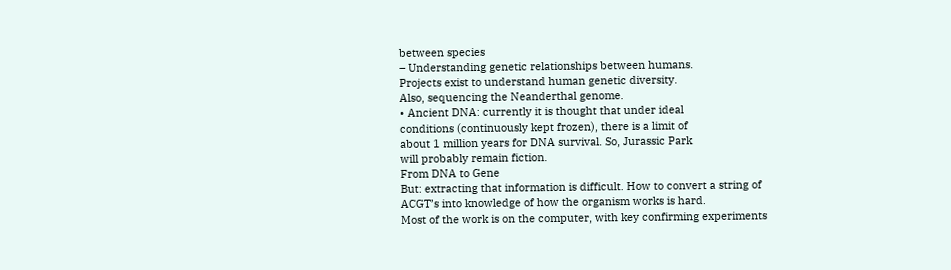between species
– Understanding genetic relationships between humans.
Projects exist to understand human genetic diversity.
Also, sequencing the Neanderthal genome.
• Ancient DNA: currently it is thought that under ideal
conditions (continuously kept frozen), there is a limit of
about 1 million years for DNA survival. So, Jurassic Park
will probably remain fiction.
From DNA to Gene
But: extracting that information is difficult. How to convert a string of
ACGT’s into knowledge of how the organism works is hard.
Most of the work is on the computer, with key confirming experiments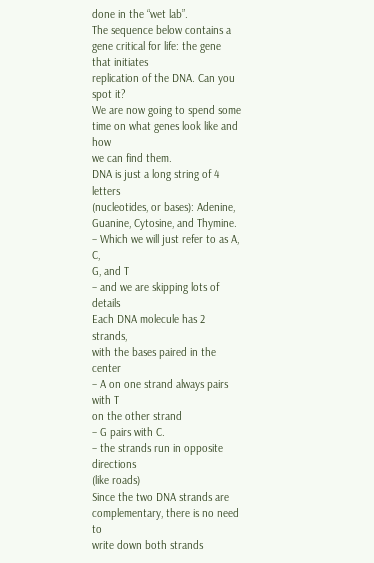done in the “wet lab”.
The sequence below contains a gene critical for life: the gene that initiates
replication of the DNA. Can you spot it?
We are now going to spend some time on what genes look like and how
we can find them.
DNA is just a long string of 4 letters
(nucleotides, or bases): Adenine,
Guanine, Cytosine, and Thymine.
– Which we will just refer to as A, C,
G, and T
– and we are skipping lots of details
Each DNA molecule has 2 strands,
with the bases paired in the center
– A on one strand always pairs with T
on the other strand
– G pairs with C.
– the strands run in opposite directions
(like roads)
Since the two DNA strands are
complementary, there is no need to
write down both strands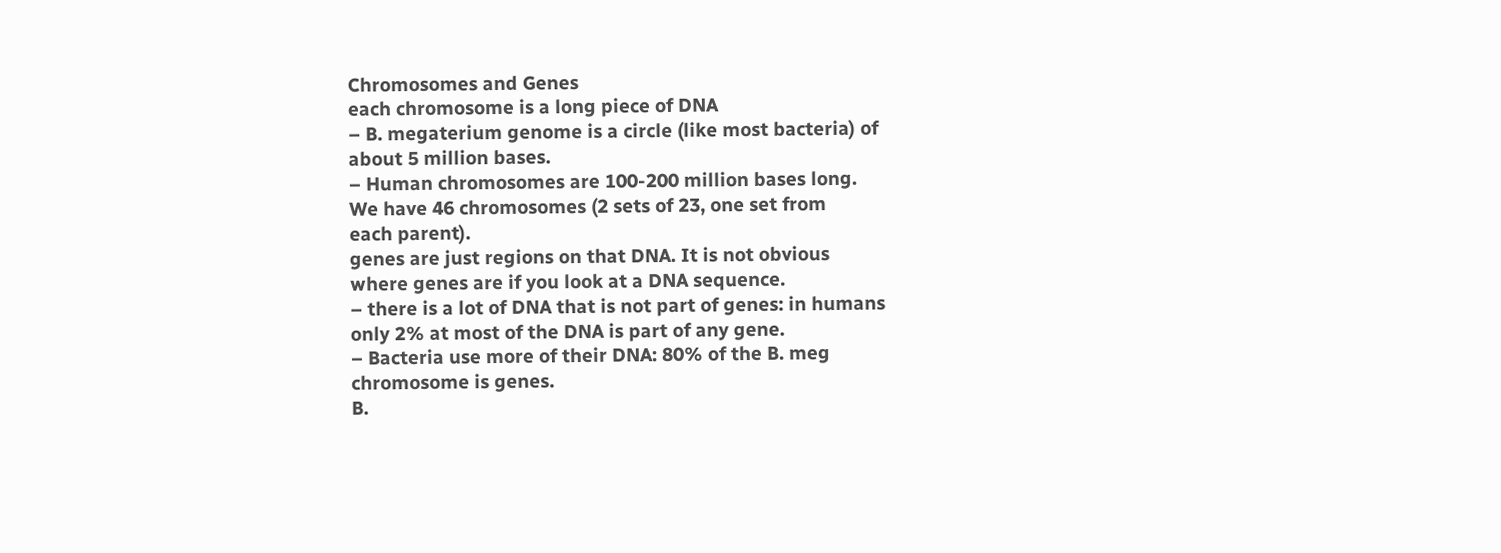Chromosomes and Genes
each chromosome is a long piece of DNA
– B. megaterium genome is a circle (like most bacteria) of
about 5 million bases.
– Human chromosomes are 100-200 million bases long.
We have 46 chromosomes (2 sets of 23, one set from
each parent).
genes are just regions on that DNA. It is not obvious
where genes are if you look at a DNA sequence.
– there is a lot of DNA that is not part of genes: in humans
only 2% at most of the DNA is part of any gene.
– Bacteria use more of their DNA: 80% of the B. meg
chromosome is genes.
B.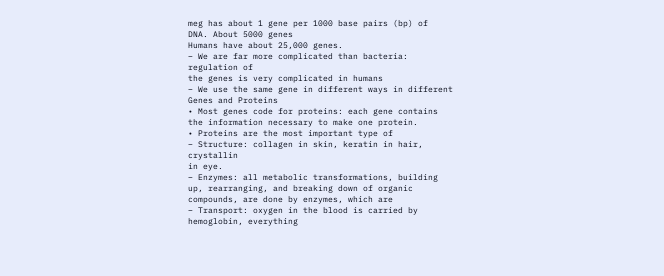meg has about 1 gene per 1000 base pairs (bp) of
DNA. About 5000 genes
Humans have about 25,000 genes.
– We are far more complicated than bacteria: regulation of
the genes is very complicated in humans
– We use the same gene in different ways in different
Genes and Proteins
• Most genes code for proteins: each gene contains
the information necessary to make one protein.
• Proteins are the most important type of
– Structure: collagen in skin, keratin in hair, crystallin
in eye.
– Enzymes: all metabolic transformations, building
up, rearranging, and breaking down of organic
compounds, are done by enzymes, which are
– Transport: oxygen in the blood is carried by
hemoglobin, everything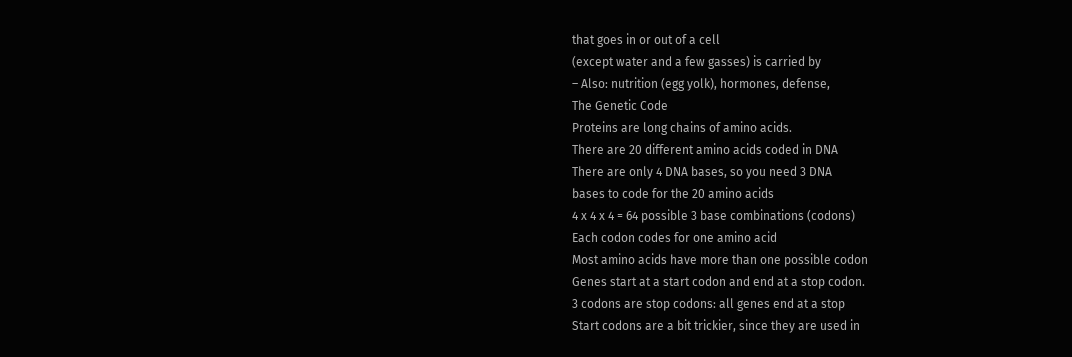that goes in or out of a cell
(except water and a few gasses) is carried by
– Also: nutrition (egg yolk), hormones, defense,
The Genetic Code
Proteins are long chains of amino acids.
There are 20 different amino acids coded in DNA
There are only 4 DNA bases, so you need 3 DNA
bases to code for the 20 amino acids
4 x 4 x 4 = 64 possible 3 base combinations (codons)
Each codon codes for one amino acid
Most amino acids have more than one possible codon
Genes start at a start codon and end at a stop codon.
3 codons are stop codons: all genes end at a stop
Start codons are a bit trickier, since they are used in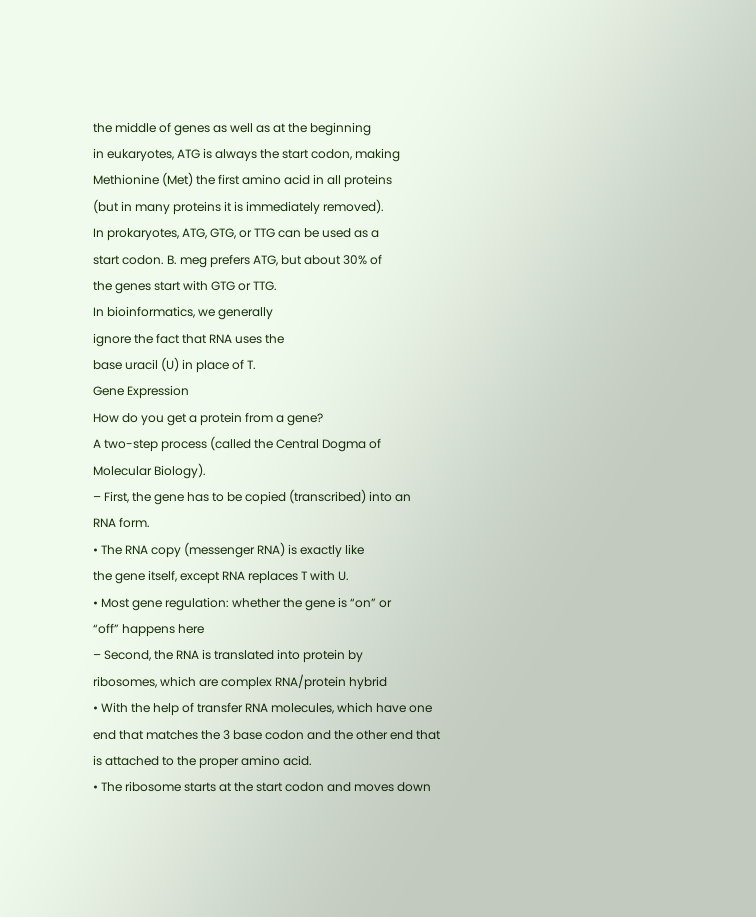the middle of genes as well as at the beginning
in eukaryotes, ATG is always the start codon, making
Methionine (Met) the first amino acid in all proteins
(but in many proteins it is immediately removed).
In prokaryotes, ATG, GTG, or TTG can be used as a
start codon. B. meg prefers ATG, but about 30% of
the genes start with GTG or TTG.
In bioinformatics, we generally
ignore the fact that RNA uses the
base uracil (U) in place of T.
Gene Expression
How do you get a protein from a gene?
A two-step process (called the Central Dogma of
Molecular Biology).
– First, the gene has to be copied (transcribed) into an
RNA form.
• The RNA copy (messenger RNA) is exactly like
the gene itself, except RNA replaces T with U.
• Most gene regulation: whether the gene is “on” or
“off” happens here
– Second, the RNA is translated into protein by
ribosomes, which are complex RNA/protein hybrid
• With the help of transfer RNA molecules, which have one
end that matches the 3 base codon and the other end that
is attached to the proper amino acid.
• The ribosome starts at the start codon and moves down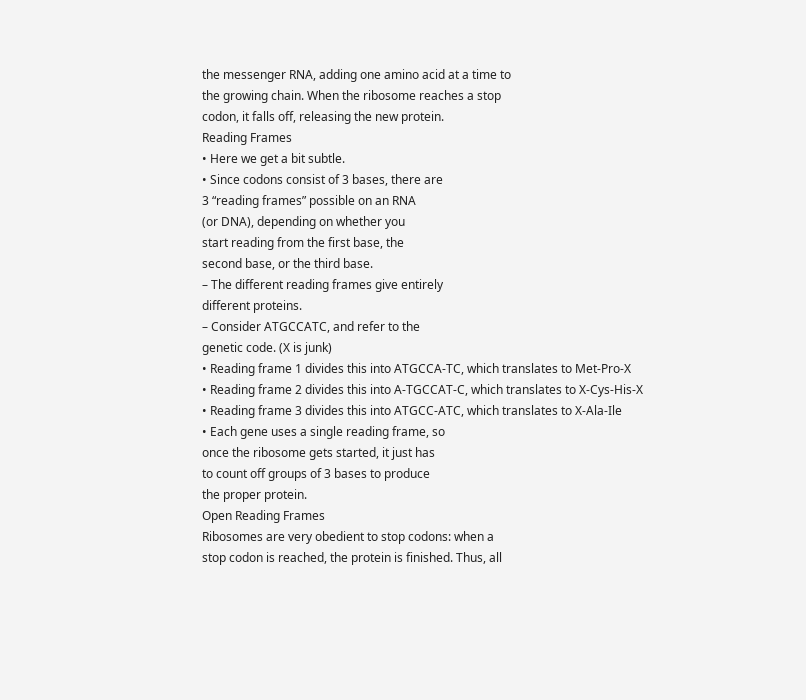the messenger RNA, adding one amino acid at a time to
the growing chain. When the ribosome reaches a stop
codon, it falls off, releasing the new protein.
Reading Frames
• Here we get a bit subtle.
• Since codons consist of 3 bases, there are
3 “reading frames” possible on an RNA
(or DNA), depending on whether you
start reading from the first base, the
second base, or the third base.
– The different reading frames give entirely
different proteins.
– Consider ATGCCATC, and refer to the
genetic code. (X is junk)
• Reading frame 1 divides this into ATGCCA-TC, which translates to Met-Pro-X
• Reading frame 2 divides this into A-TGCCAT-C, which translates to X-Cys-His-X
• Reading frame 3 divides this into ATGCC-ATC, which translates to X-Ala-Ile
• Each gene uses a single reading frame, so
once the ribosome gets started, it just has
to count off groups of 3 bases to produce
the proper protein.
Open Reading Frames
Ribosomes are very obedient to stop codons: when a
stop codon is reached, the protein is finished. Thus, all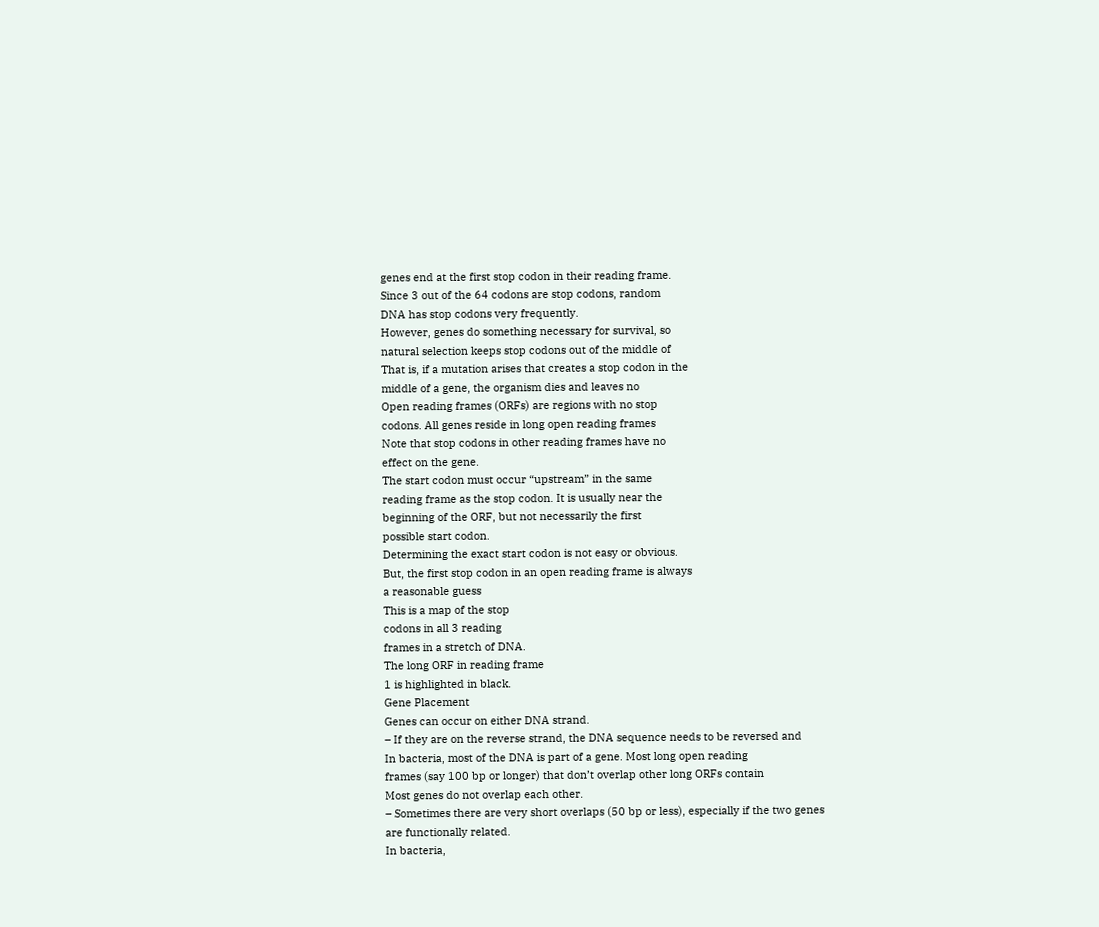genes end at the first stop codon in their reading frame.
Since 3 out of the 64 codons are stop codons, random
DNA has stop codons very frequently.
However, genes do something necessary for survival, so
natural selection keeps stop codons out of the middle of
That is, if a mutation arises that creates a stop codon in the
middle of a gene, the organism dies and leaves no
Open reading frames (ORFs) are regions with no stop
codons. All genes reside in long open reading frames
Note that stop codons in other reading frames have no
effect on the gene.
The start codon must occur “upstream” in the same
reading frame as the stop codon. It is usually near the
beginning of the ORF, but not necessarily the first
possible start codon.
Determining the exact start codon is not easy or obvious.
But, the first stop codon in an open reading frame is always
a reasonable guess
This is a map of the stop
codons in all 3 reading
frames in a stretch of DNA.
The long ORF in reading frame
1 is highlighted in black.
Gene Placement
Genes can occur on either DNA strand.
– If they are on the reverse strand, the DNA sequence needs to be reversed and
In bacteria, most of the DNA is part of a gene. Most long open reading
frames (say 100 bp or longer) that don’t overlap other long ORFs contain
Most genes do not overlap each other.
– Sometimes there are very short overlaps (50 bp or less), especially if the two genes
are functionally related.
In bacteria,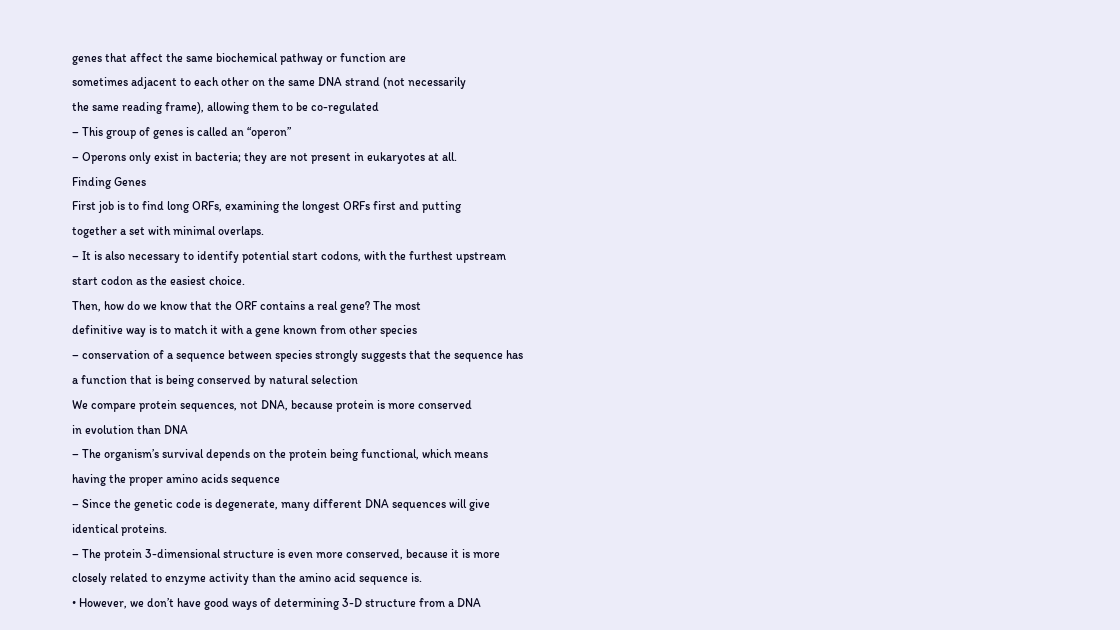genes that affect the same biochemical pathway or function are
sometimes adjacent to each other on the same DNA strand (not necessarily
the same reading frame), allowing them to be co-regulated
– This group of genes is called an “operon”
– Operons only exist in bacteria; they are not present in eukaryotes at all.
Finding Genes
First job is to find long ORFs, examining the longest ORFs first and putting
together a set with minimal overlaps.
– It is also necessary to identify potential start codons, with the furthest upstream
start codon as the easiest choice.
Then, how do we know that the ORF contains a real gene? The most
definitive way is to match it with a gene known from other species
– conservation of a sequence between species strongly suggests that the sequence has
a function that is being conserved by natural selection
We compare protein sequences, not DNA, because protein is more conserved
in evolution than DNA
– The organism’s survival depends on the protein being functional, which means
having the proper amino acids sequence
– Since the genetic code is degenerate, many different DNA sequences will give
identical proteins.
– The protein 3-dimensional structure is even more conserved, because it is more
closely related to enzyme activity than the amino acid sequence is.
• However, we don’t have good ways of determining 3-D structure from a DNA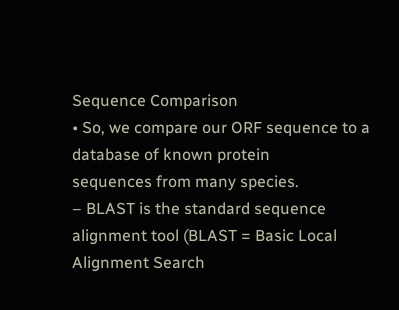Sequence Comparison
• So, we compare our ORF sequence to a database of known protein
sequences from many species.
– BLAST is the standard sequence alignment tool (BLAST = Basic Local
Alignment Search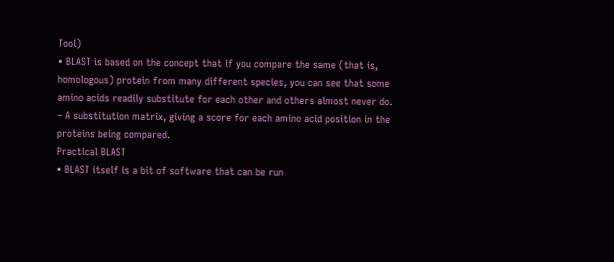Tool)
• BLAST is based on the concept that if you compare the same (that is,
homologous) protein from many different species, you can see that some
amino acids readily substitute for each other and others almost never do.
– A substitution matrix, giving a score for each amino acid position in the
proteins being compared.
Practical BLAST
• BLAST itself is a bit of software that can be run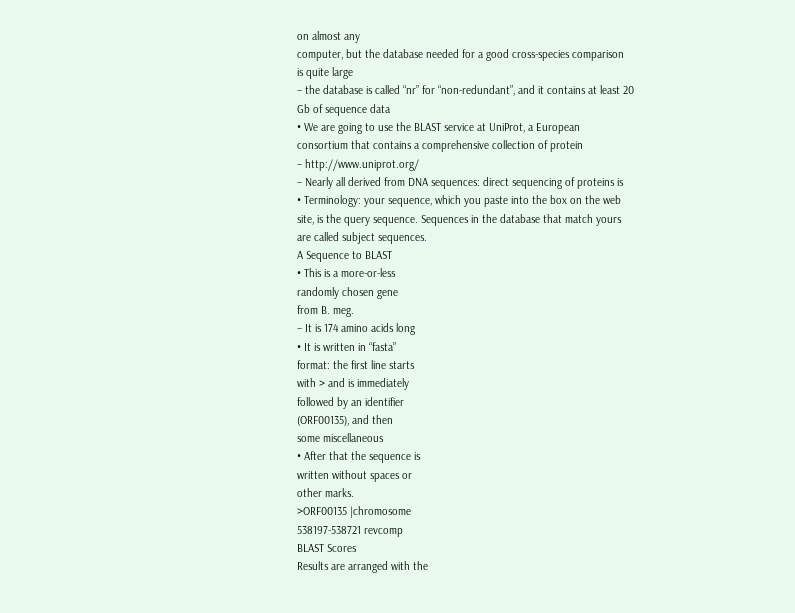on almost any
computer, but the database needed for a good cross-species comparison
is quite large
– the database is called “nr” for “non-redundant”, and it contains at least 20
Gb of sequence data
• We are going to use the BLAST service at UniProt, a European
consortium that contains a comprehensive collection of protein
– http://www.uniprot.org/
– Nearly all derived from DNA sequences: direct sequencing of proteins is
• Terminology: your sequence, which you paste into the box on the web
site, is the query sequence. Sequences in the database that match yours
are called subject sequences.
A Sequence to BLAST
• This is a more-or-less
randomly chosen gene
from B. meg.
– It is 174 amino acids long
• It is written in “fasta”
format: the first line starts
with > and is immediately
followed by an identifier
(ORF00135), and then
some miscellaneous
• After that the sequence is
written without spaces or
other marks.
>ORF00135 |chromosome
538197-538721 revcomp
BLAST Scores
Results are arranged with the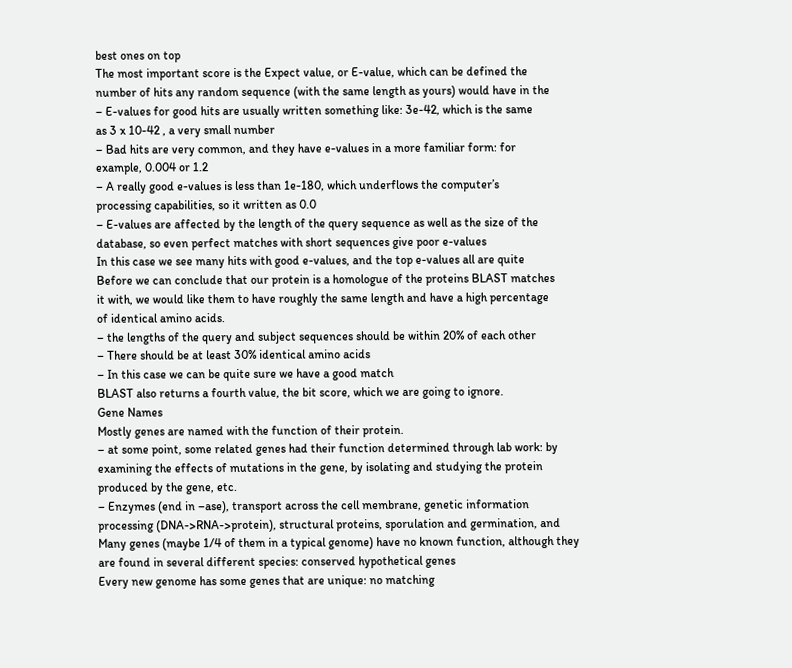best ones on top
The most important score is the Expect value, or E-value, which can be defined the
number of hits any random sequence (with the same length as yours) would have in the
– E-values for good hits are usually written something like: 3e-42, which is the same
as 3 x 10-42 , a very small number
– Bad hits are very common, and they have e-values in a more familiar form: for
example, 0.004 or 1.2
– A really good e-values is less than 1e-180, which underflows the computer’s
processing capabilities, so it written as 0.0
– E-values are affected by the length of the query sequence as well as the size of the
database, so even perfect matches with short sequences give poor e-values
In this case we see many hits with good e-values, and the top e-values all are quite
Before we can conclude that our protein is a homologue of the proteins BLAST matches
it with, we would like them to have roughly the same length and have a high percentage
of identical amino acids.
– the lengths of the query and subject sequences should be within 20% of each other
– There should be at least 30% identical amino acids
– In this case we can be quite sure we have a good match
BLAST also returns a fourth value, the bit score, which we are going to ignore.
Gene Names
Mostly genes are named with the function of their protein.
– at some point, some related genes had their function determined through lab work: by
examining the effects of mutations in the gene, by isolating and studying the protein
produced by the gene, etc.
– Enzymes (end in –ase), transport across the cell membrane, genetic information
processing (DNA->RNA->protein), structural proteins, sporulation and germination, and
Many genes (maybe 1/4 of them in a typical genome) have no known function, although they
are found in several different species: conserved hypothetical genes
Every new genome has some genes that are unique: no matching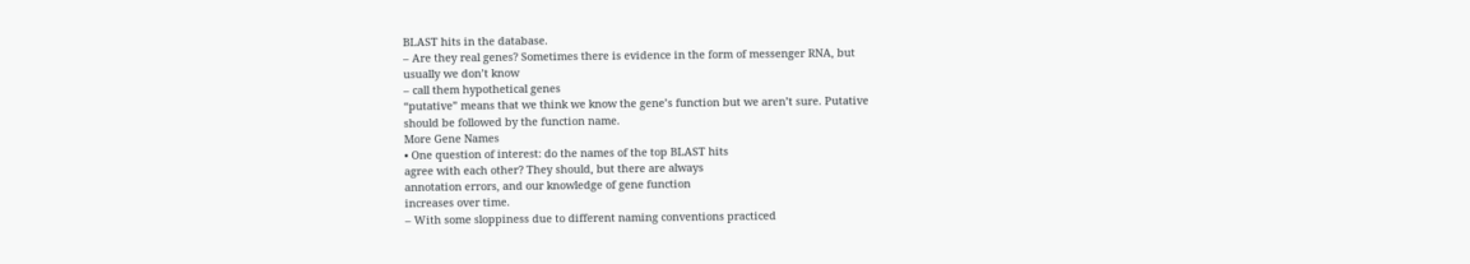BLAST hits in the database.
– Are they real genes? Sometimes there is evidence in the form of messenger RNA, but
usually we don’t know
– call them hypothetical genes
“putative” means that we think we know the gene’s function but we aren’t sure. Putative
should be followed by the function name.
More Gene Names
• One question of interest: do the names of the top BLAST hits
agree with each other? They should, but there are always
annotation errors, and our knowledge of gene function
increases over time.
– With some sloppiness due to different naming conventions practiced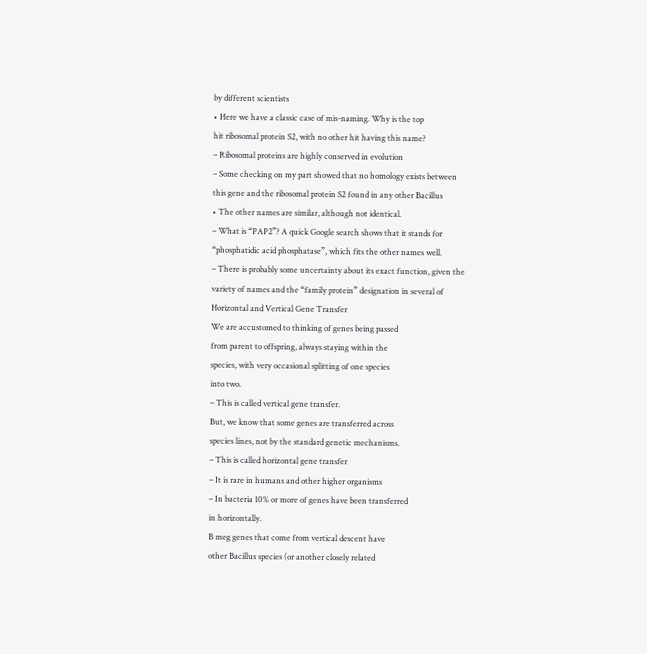by different scientists
• Here we have a classic case of mis-naming. Why is the top
hit ribosomal protein S2, with no other hit having this name?
– Ribosomal proteins are highly conserved in evolution
– Some checking on my part showed that no homology exists between
this gene and the ribosomal protein S2 found in any other Bacillus
• The other names are similar, although not identical.
– What is “PAP2”? A quick Google search shows that it stands for
“phosphatidic acid phosphatase”, which fits the other names well.
– There is probably some uncertainty about its exact function, given the
variety of names and the “family protein” designation in several of
Horizontal and Vertical Gene Transfer
We are accustomed to thinking of genes being passed
from parent to offspring, always staying within the
species, with very occasional splitting of one species
into two.
– This is called vertical gene transfer.
But, we know that some genes are transferred across
species lines, not by the standard genetic mechanisms.
– This is called horizontal gene transfer
– It is rare in humans and other higher organisms
– In bacteria 10% or more of genes have been transferred
in horizontally.
B meg genes that come from vertical descent have
other Bacillus species (or another closely related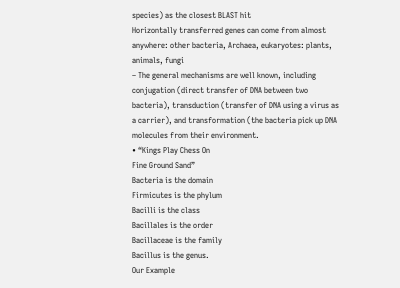species) as the closest BLAST hit
Horizontally transferred genes can come from almost
anywhere: other bacteria, Archaea, eukaryotes: plants,
animals, fungi
– The general mechanisms are well known, including
conjugation (direct transfer of DNA between two
bacteria), transduction (transfer of DNA using a virus as
a carrier), and transformation (the bacteria pick up DNA
molecules from their environment.
• “Kings Play Chess On
Fine Ground Sand”
Bacteria is the domain
Firmicutes is the phylum
Bacilli is the class
Bacillales is the order
Bacillaceae is the family
Bacillus is the genus.
Our Example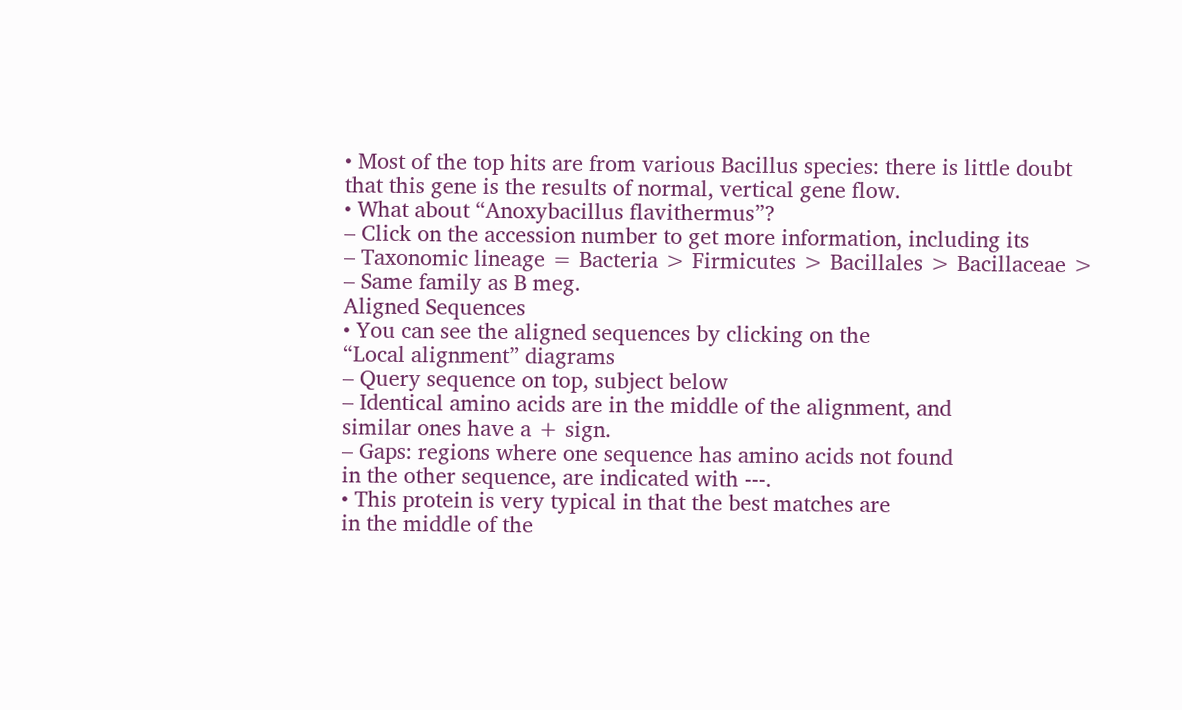• Most of the top hits are from various Bacillus species: there is little doubt
that this gene is the results of normal, vertical gene flow.
• What about “Anoxybacillus flavithermus”?
– Click on the accession number to get more information, including its
– Taxonomic lineage = Bacteria > Firmicutes > Bacillales > Bacillaceae >
– Same family as B meg.
Aligned Sequences
• You can see the aligned sequences by clicking on the
“Local alignment” diagrams
– Query sequence on top, subject below
– Identical amino acids are in the middle of the alignment, and
similar ones have a + sign.
– Gaps: regions where one sequence has amino acids not found
in the other sequence, are indicated with ---.
• This protein is very typical in that the best matches are
in the middle of the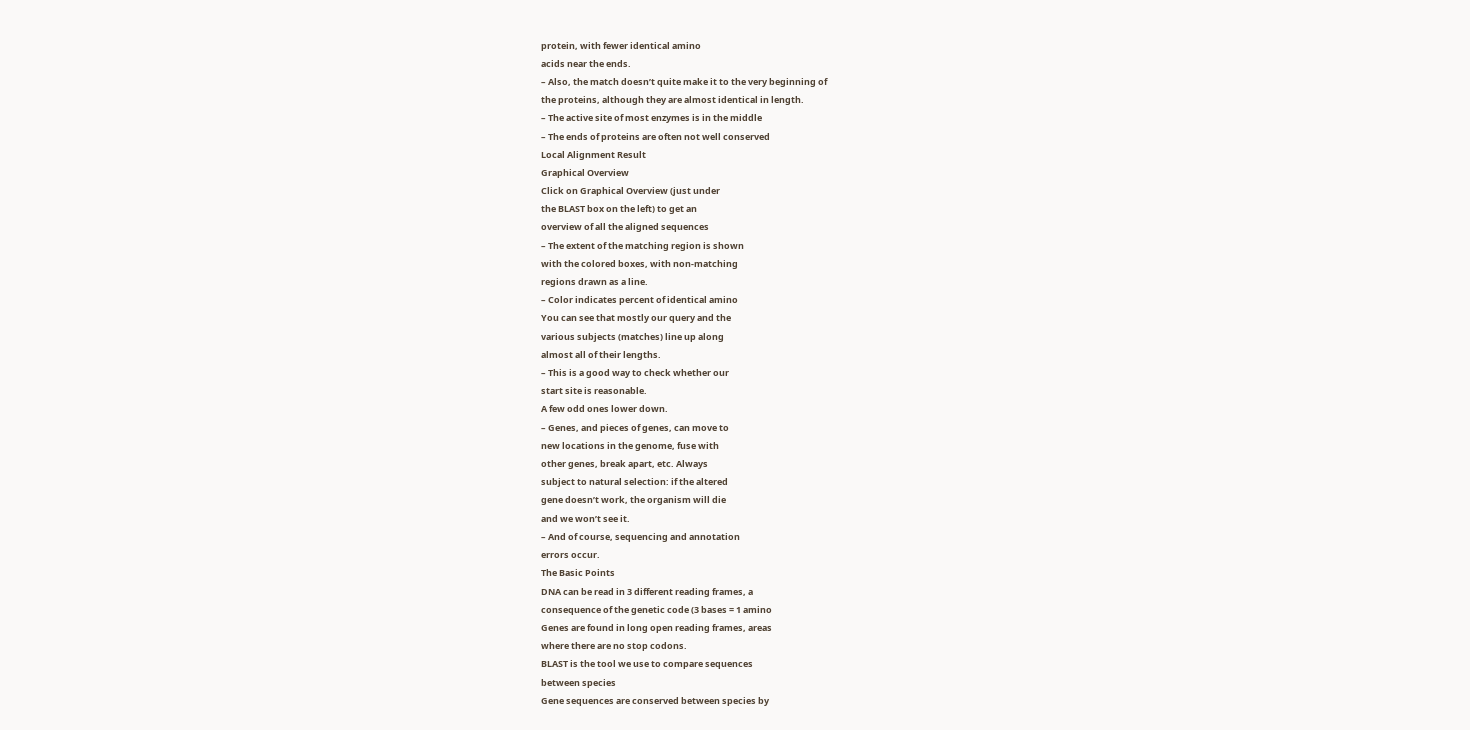protein, with fewer identical amino
acids near the ends.
– Also, the match doesn’t quite make it to the very beginning of
the proteins, although they are almost identical in length.
– The active site of most enzymes is in the middle
– The ends of proteins are often not well conserved
Local Alignment Result
Graphical Overview
Click on Graphical Overview (just under
the BLAST box on the left) to get an
overview of all the aligned sequences
– The extent of the matching region is shown
with the colored boxes, with non-matching
regions drawn as a line.
– Color indicates percent of identical amino
You can see that mostly our query and the
various subjects (matches) line up along
almost all of their lengths.
– This is a good way to check whether our
start site is reasonable.
A few odd ones lower down.
– Genes, and pieces of genes, can move to
new locations in the genome, fuse with
other genes, break apart, etc. Always
subject to natural selection: if the altered
gene doesn’t work, the organism will die
and we won’t see it.
– And of course, sequencing and annotation
errors occur.
The Basic Points
DNA can be read in 3 different reading frames, a
consequence of the genetic code (3 bases = 1 amino
Genes are found in long open reading frames, areas
where there are no stop codons.
BLAST is the tool we use to compare sequences
between species
Gene sequences are conserved between species by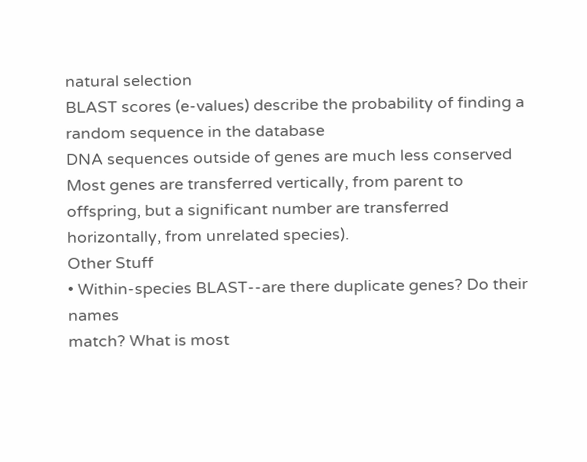natural selection
BLAST scores (e-values) describe the probability of finding a
random sequence in the database
DNA sequences outside of genes are much less conserved
Most genes are transferred vertically, from parent to
offspring, but a significant number are transferred
horizontally, from unrelated species).
Other Stuff
• Within-species BLAST--are there duplicate genes? Do their names
match? What is most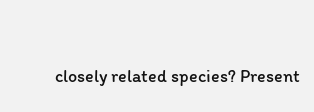closely related species? Present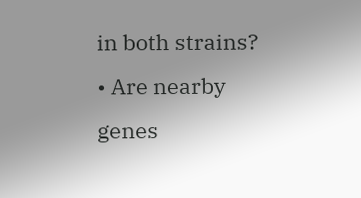in both strains?
• Are nearby genes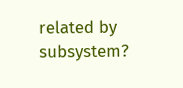related by subsystem?